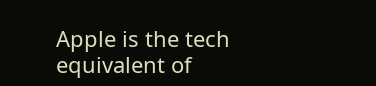Apple is the tech equivalent of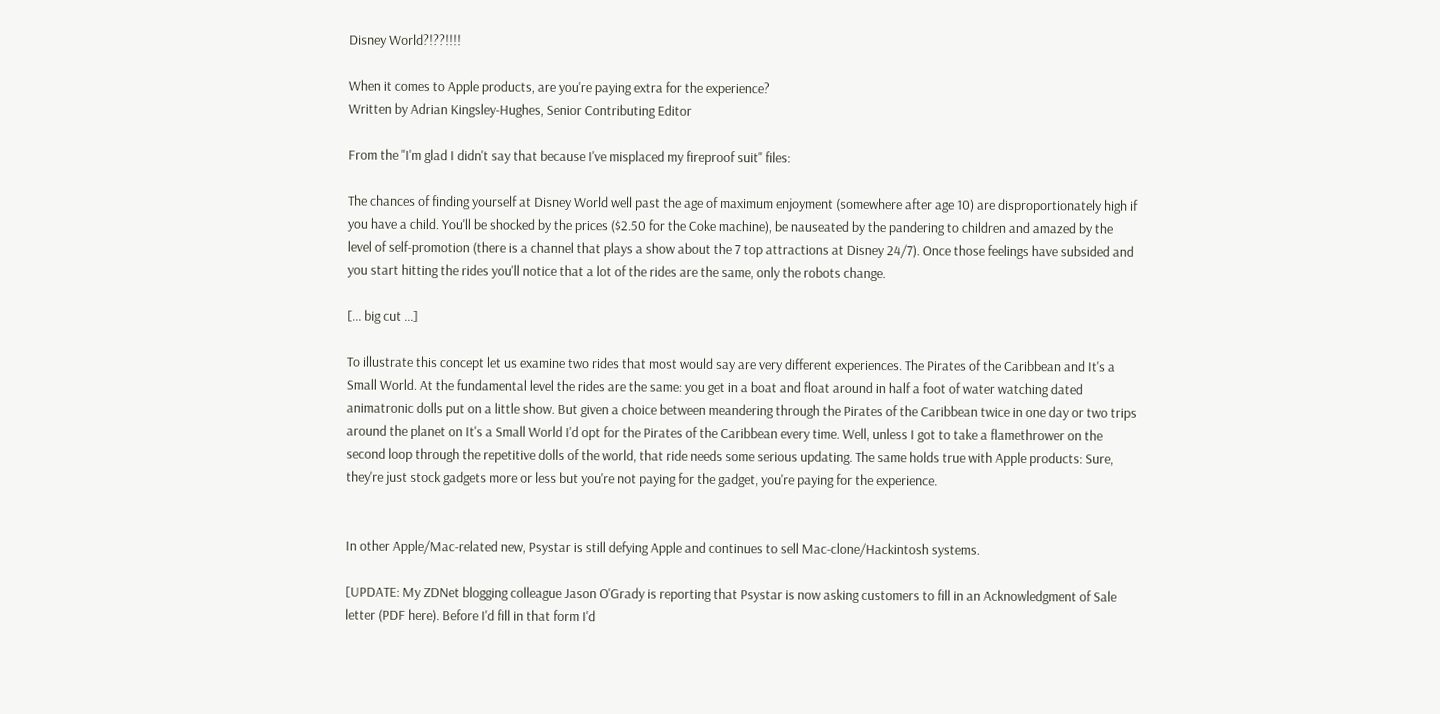Disney World?!??!!!!

When it comes to Apple products, are you're paying extra for the experience?
Written by Adrian Kingsley-Hughes, Senior Contributing Editor

From the "I'm glad I didn't say that because I've misplaced my fireproof suit" files:

The chances of finding yourself at Disney World well past the age of maximum enjoyment (somewhere after age 10) are disproportionately high if you have a child. You'll be shocked by the prices ($2.50 for the Coke machine), be nauseated by the pandering to children and amazed by the level of self-promotion (there is a channel that plays a show about the 7 top attractions at Disney 24/7). Once those feelings have subsided and you start hitting the rides you'll notice that a lot of the rides are the same, only the robots change.

[... big cut ...]

To illustrate this concept let us examine two rides that most would say are very different experiences. The Pirates of the Caribbean and It's a Small World. At the fundamental level the rides are the same: you get in a boat and float around in half a foot of water watching dated animatronic dolls put on a little show. But given a choice between meandering through the Pirates of the Caribbean twice in one day or two trips around the planet on It's a Small World I'd opt for the Pirates of the Caribbean every time. Well, unless I got to take a flamethrower on the second loop through the repetitive dolls of the world, that ride needs some serious updating. The same holds true with Apple products: Sure, they're just stock gadgets more or less but you're not paying for the gadget, you're paying for the experience.


In other Apple/Mac-related new, Psystar is still defying Apple and continues to sell Mac-clone/Hackintosh systems.

[UPDATE: My ZDNet blogging colleague Jason O'Grady is reporting that Psystar is now asking customers to fill in an Acknowledgment of Sale letter (PDF here). Before I'd fill in that form I'd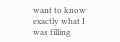want to know exactly what I was filling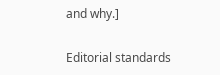and why.]

Editorial standards